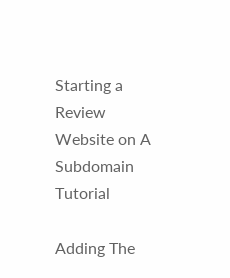Starting a Review Website on A Subdomain Tutorial

Adding The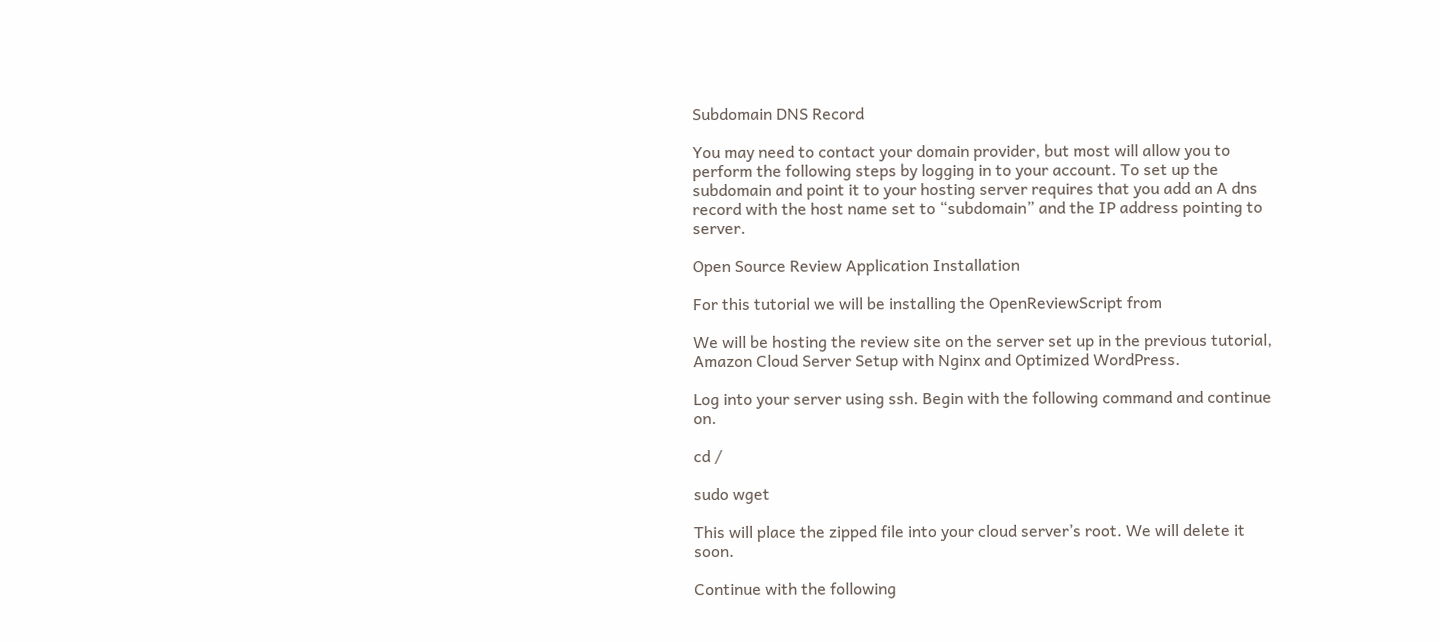Subdomain DNS Record

You may need to contact your domain provider, but most will allow you to perform the following steps by logging in to your account. To set up the subdomain and point it to your hosting server requires that you add an A dns record with the host name set to “subdomain” and the IP address pointing to server.

Open Source Review Application Installation

For this tutorial we will be installing the OpenReviewScript from

We will be hosting the review site on the server set up in the previous tutorial, Amazon Cloud Server Setup with Nginx and Optimized WordPress.

Log into your server using ssh. Begin with the following command and continue on.

cd /

sudo wget

This will place the zipped file into your cloud server’s root. We will delete it soon.

Continue with the following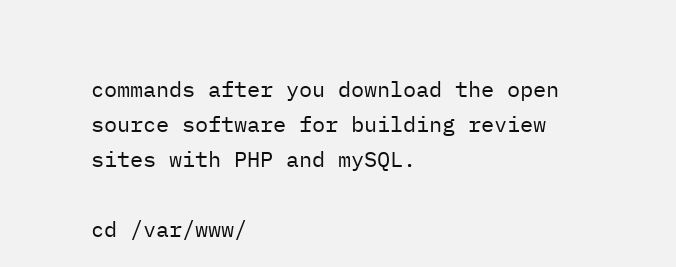commands after you download the open source software for building review sites with PHP and mySQL.

cd /var/www/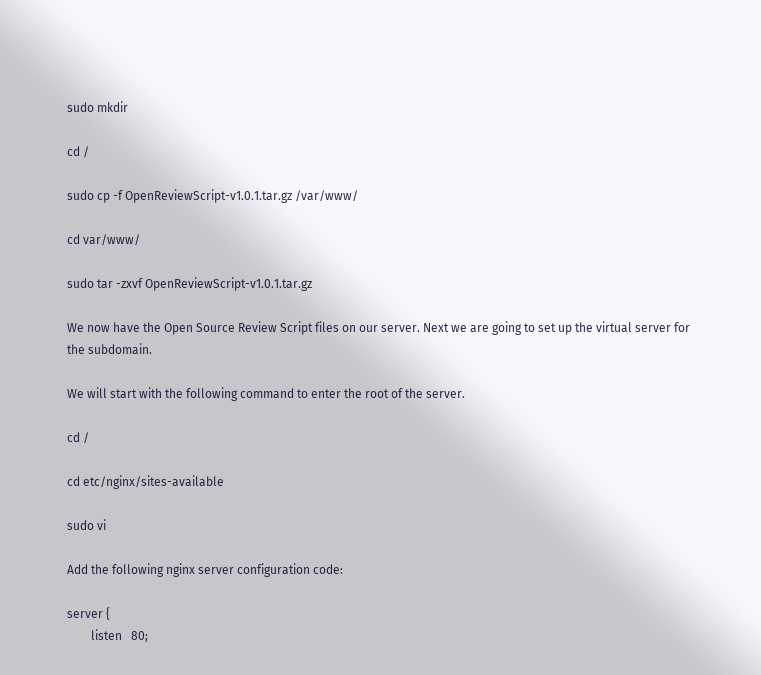sudo mkdir

cd /

sudo cp -f OpenReviewScript-v1.0.1.tar.gz /var/www/

cd var/www/

sudo tar -zxvf OpenReviewScript-v1.0.1.tar.gz

We now have the Open Source Review Script files on our server. Next we are going to set up the virtual server for the subdomain.

We will start with the following command to enter the root of the server.

cd /

cd etc/nginx/sites-available

sudo vi

Add the following nginx server configuration code:

server {
        listen   80;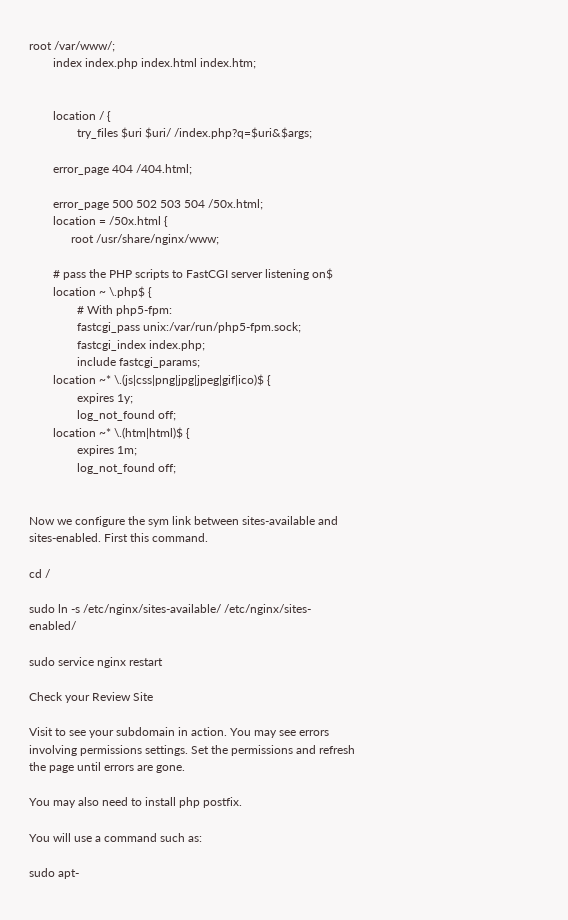root /var/www/;
        index index.php index.html index.htm;


        location / {
                try_files $uri $uri/ /index.php?q=$uri&$args;

        error_page 404 /404.html;

        error_page 500 502 503 504 /50x.html;
        location = /50x.html {
              root /usr/share/nginx/www;

        # pass the PHP scripts to FastCGI server listening on$
        location ~ \.php$ {
                # With php5-fpm:
                fastcgi_pass unix:/var/run/php5-fpm.sock;
                fastcgi_index index.php;
                include fastcgi_params;
        location ~* \.(js|css|png|jpg|jpeg|gif|ico)$ {
                expires 1y;
                log_not_found off;
        location ~* \.(htm|html)$ {
                expires 1m;
                log_not_found off;


Now we configure the sym link between sites-available and sites-enabled. First this command.

cd /

sudo ln -s /etc/nginx/sites-available/ /etc/nginx/sites-enabled/

sudo service nginx restart

Check your Review Site

Visit to see your subdomain in action. You may see errors involving permissions settings. Set the permissions and refresh the page until errors are gone.

You may also need to install php postfix.

You will use a command such as:

sudo apt-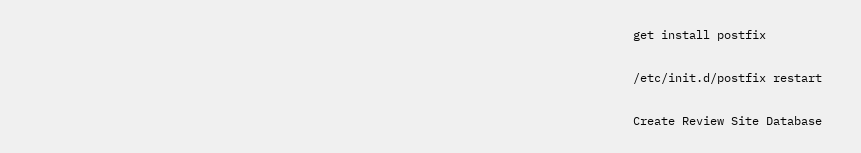get install postfix

/etc/init.d/postfix restart

Create Review Site Database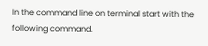In the command line on terminal start with the following command.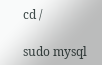cd /

sudo mysql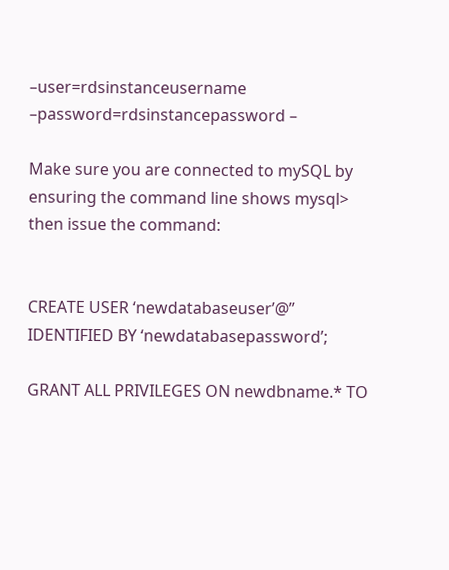–user=rdsinstanceusername –password=rdsinstancepassword –

Make sure you are connected to mySQL by ensuring the command line shows mysql> then issue the command:


CREATE USER ‘newdatabaseuser’@’’ IDENTIFIED BY ‘newdatabasepassword’;

GRANT ALL PRIVILEGES ON newdbname.* TO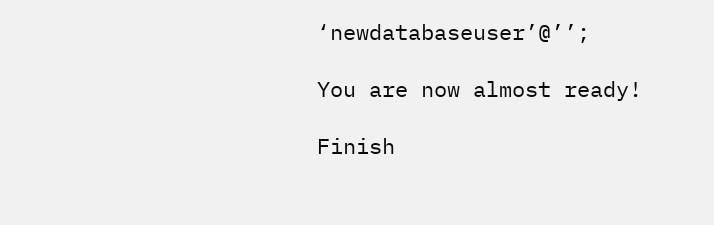‘newdatabaseuser’@’’;

You are now almost ready!

Finish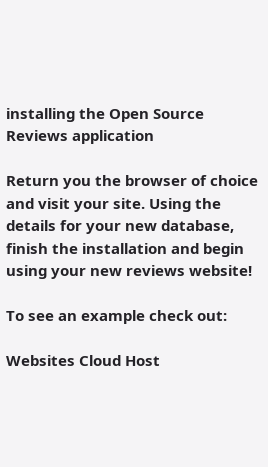installing the Open Source Reviews application

Return you the browser of choice and visit your site. Using the details for your new database, finish the installation and begin using your new reviews website!

To see an example check out:

Websites Cloud Host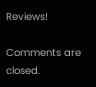Reviews!

Comments are closed.